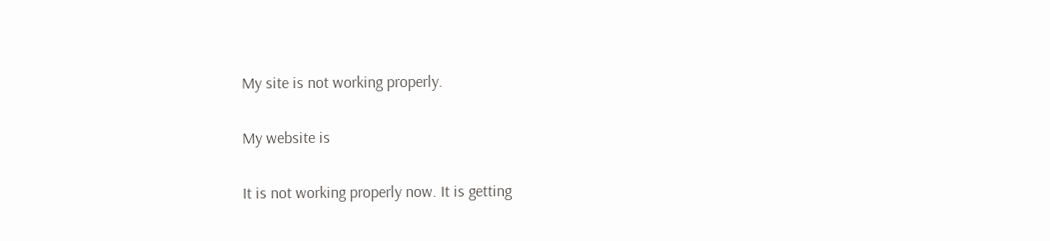My site is not working properly.

My website is

It is not working properly now. It is getting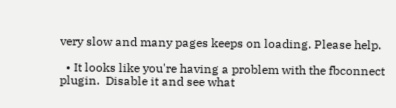very slow and many pages keeps on loading. Please help.

  • It looks like you're having a problem with the fbconnect plugin.  Disable it and see what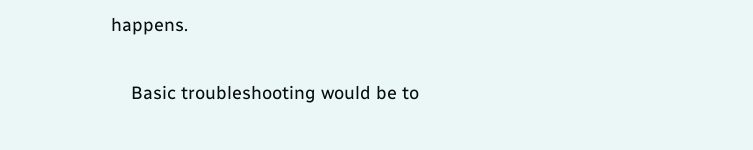happens.

    Basic troubleshooting would be to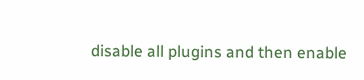disable all plugins and then enable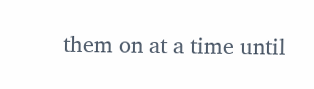them on at a time until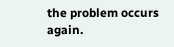the problem occurs again.